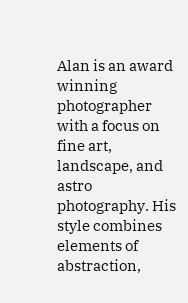Alan is an award winning photographer with a focus on fine art, landscape, and astro photography. His style combines elements of abstraction,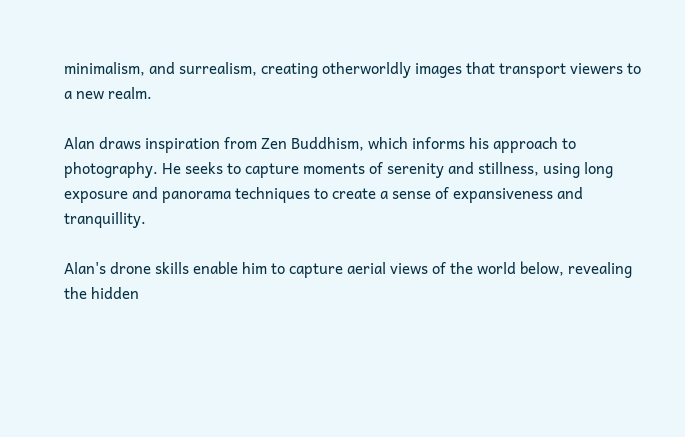minimalism, and surrealism, creating otherworldly images that transport viewers to a new realm.

Alan draws inspiration from Zen Buddhism, which informs his approach to photography. He seeks to capture moments of serenity and stillness, using long exposure and panorama techniques to create a sense of expansiveness and tranquillity.

Alan's drone skills enable him to capture aerial views of the world below, revealing the hidden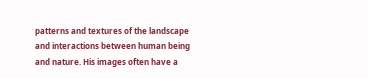patterns and textures of the landscape and interactions between human being and nature. His images often have a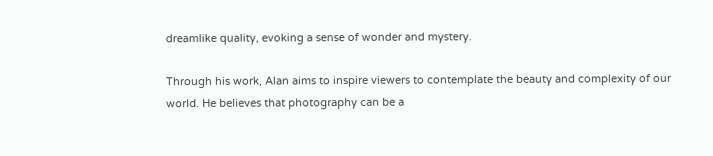dreamlike quality, evoking a sense of wonder and mystery.

Through his work, Alan aims to inspire viewers to contemplate the beauty and complexity of our world. He believes that photography can be a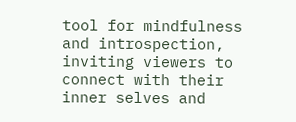tool for mindfulness and introspection, inviting viewers to connect with their inner selves and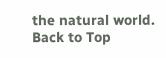the natural world.
Back to Top